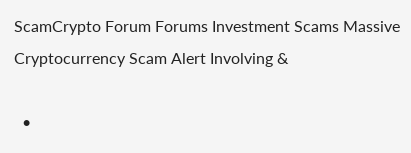ScamCrypto Forum Forums Investment Scams Massive Cryptocurrency Scam Alert Involving &

  •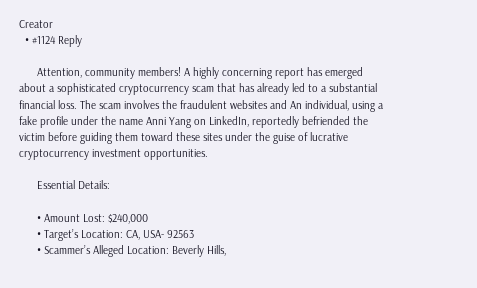Creator
  • #1124 Reply

      Attention, community members! A highly concerning report has emerged about a sophisticated cryptocurrency scam that has already led to a substantial financial loss. The scam involves the fraudulent websites and An individual, using a fake profile under the name Anni Yang on LinkedIn, reportedly befriended the victim before guiding them toward these sites under the guise of lucrative cryptocurrency investment opportunities.

      Essential Details:

      • Amount Lost: $240,000
      • Target’s Location: CA, USA- 92563
      • Scammer’s Alleged Location: Beverly Hills,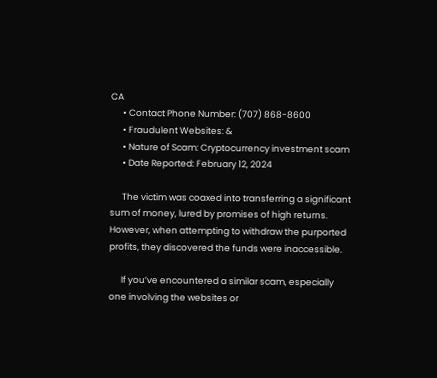CA
      • Contact Phone Number: (707) 868-8600
      • Fraudulent Websites: &
      • Nature of Scam: Cryptocurrency investment scam
      • Date Reported: February 12, 2024

      The victim was coaxed into transferring a significant sum of money, lured by promises of high returns. However, when attempting to withdraw the purported profits, they discovered the funds were inaccessible.

      If you’ve encountered a similar scam, especially one involving the websites or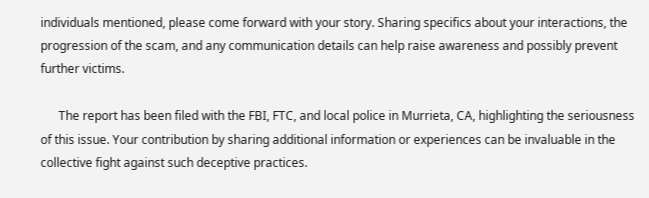individuals mentioned, please come forward with your story. Sharing specifics about your interactions, the progression of the scam, and any communication details can help raise awareness and possibly prevent further victims.

      The report has been filed with the FBI, FTC, and local police in Murrieta, CA, highlighting the seriousness of this issue. Your contribution by sharing additional information or experiences can be invaluable in the collective fight against such deceptive practices.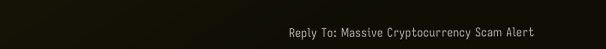Reply To: Massive Cryptocurrency Scam Alert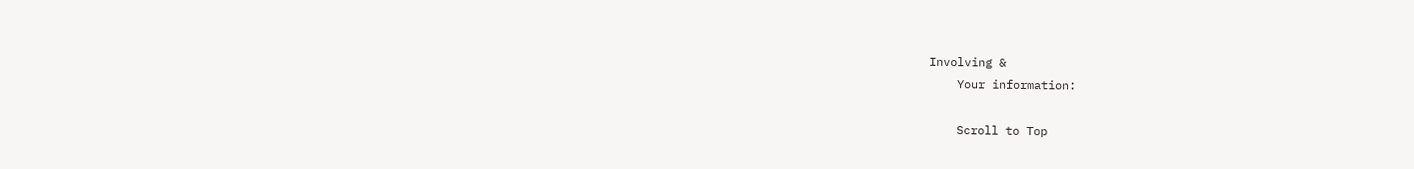Involving &
    Your information:

    Scroll to Top